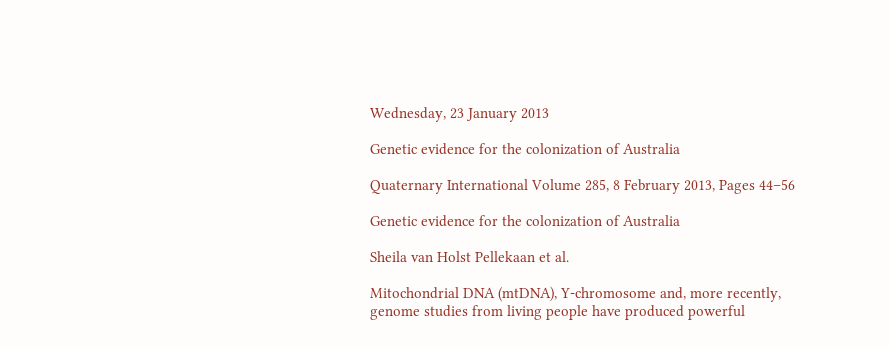Wednesday, 23 January 2013

Genetic evidence for the colonization of Australia

Quaternary International Volume 285, 8 February 2013, Pages 44–56

Genetic evidence for the colonization of Australia

Sheila van Holst Pellekaan et al.

Mitochondrial DNA (mtDNA), Y-chromosome and, more recently, genome studies from living people have produced powerful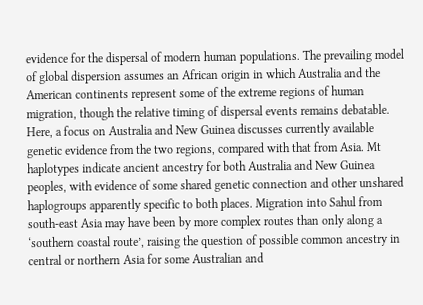evidence for the dispersal of modern human populations. The prevailing model of global dispersion assumes an African origin in which Australia and the American continents represent some of the extreme regions of human migration, though the relative timing of dispersal events remains debatable. Here, a focus on Australia and New Guinea discusses currently available genetic evidence from the two regions, compared with that from Asia. Mt haplotypes indicate ancient ancestry for both Australia and New Guinea peoples, with evidence of some shared genetic connection and other unshared haplogroups apparently specific to both places. Migration into Sahul from south-east Asia may have been by more complex routes than only along a ‘southern coastal route’, raising the question of possible common ancestry in central or northern Asia for some Australian and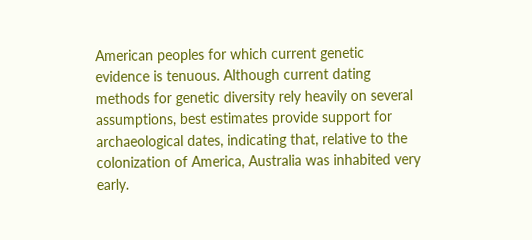American peoples for which current genetic evidence is tenuous. Although current dating methods for genetic diversity rely heavily on several assumptions, best estimates provide support for archaeological dates, indicating that, relative to the colonization of America, Australia was inhabited very early.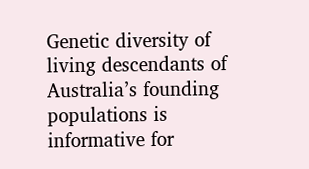Genetic diversity of living descendants of Australia’s founding populations is informative for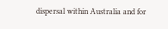dispersal within Australia and for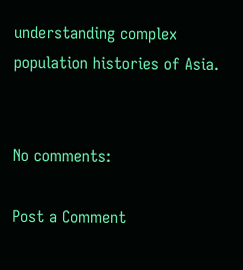understanding complex population histories of Asia.


No comments:

Post a Comment